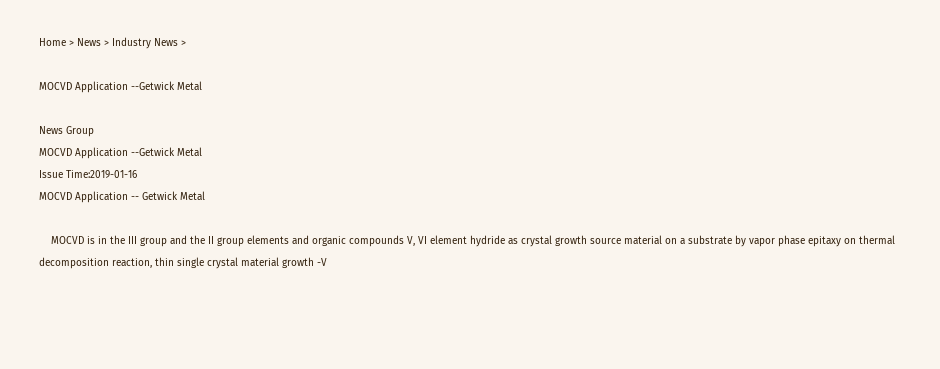Home > News > Industry News >

MOCVD Application --Getwick Metal

News Group
MOCVD Application --Getwick Metal
Issue Time:2019-01-16
MOCVD Application -- Getwick Metal

    MOCVD is in the III group and the II group elements and organic compounds V, VI element hydride as crystal growth source material on a substrate by vapor phase epitaxy on thermal decomposition reaction, thin single crystal material growth -V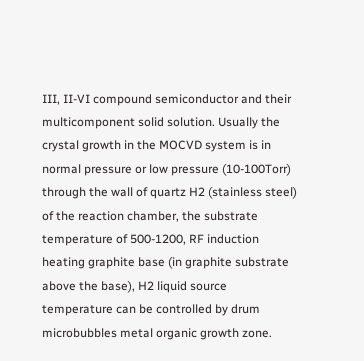III, II-VI compound semiconductor and their multicomponent solid solution. Usually the crystal growth in the MOCVD system is in normal pressure or low pressure (10-100Torr) through the wall of quartz H2 (stainless steel) of the reaction chamber, the substrate temperature of 500-1200, RF induction heating graphite base (in graphite substrate above the base), H2 liquid source temperature can be controlled by drum microbubbles metal organic growth zone.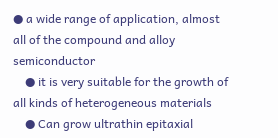● a wide range of application, almost all of the compound and alloy semiconductor
    ● it is very suitable for the growth of all kinds of heterogeneous materials
    ● Can grow ultrathin epitaxial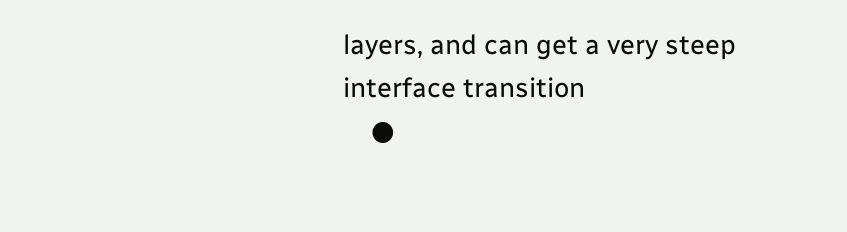layers, and can get a very steep interface transition
    ●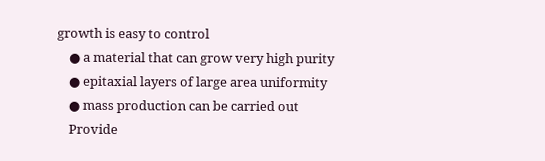growth is easy to control
    ● a material that can grow very high purity
    ● epitaxial layers of large area uniformity
    ● mass production can be carried out
    Provide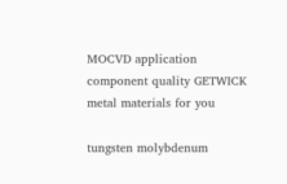MOCVD application component quality GETWICK metal materials for you

tungsten molybdenum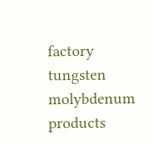factory
tungsten molybdenum products